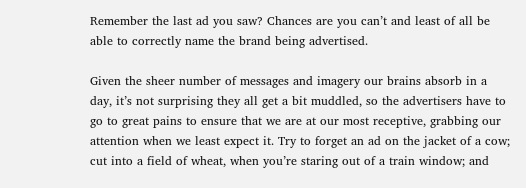Remember the last ad you saw? Chances are you can’t and least of all be able to correctly name the brand being advertised.

Given the sheer number of messages and imagery our brains absorb in a day, it’s not surprising they all get a bit muddled, so the advertisers have to go to great pains to ensure that we are at our most receptive, grabbing our attention when we least expect it. Try to forget an ad on the jacket of a cow; cut into a field of wheat, when you’re staring out of a train window; and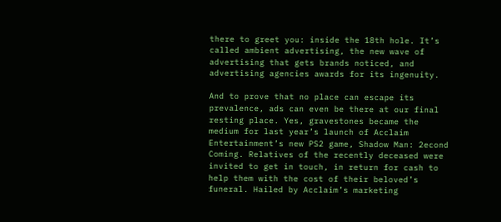there to greet you: inside the 18th hole. It’s called ambient advertising, the new wave of advertising that gets brands noticed, and advertising agencies awards for its ingenuity.

And to prove that no place can escape its prevalence, ads can even be there at our final resting place. Yes, gravestones became the medium for last year’s launch of Acclaim Entertainment’s new PS2 game, Shadow Man: 2econd Coming. Relatives of the recently deceased were invited to get in touch, in return for cash to help them with the cost of their beloved’s funeral. Hailed by Acclaim’s marketing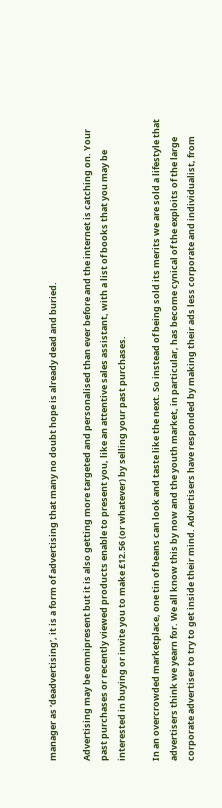manager as ‘deadvertising’, it is a form of advertising that many no doubt hope is already dead and buried.

Advertising may be omnipresent but it is also getting more targeted and personalised than ever before and the internet is catching on. Your past purchases or recently viewed products enable to present you, like an attentive sales assistant, with a list of books that you may be interested in buying or invite you to make £12.56 (or whatever) by selling your past purchases.

In an overcrowded marketplace, one tin of beans can look and taste like the next. So instead of being sold its merits we are sold a lifestyle that advertisers think we yearn for. We all know this by now and the youth market, in particular, has become cynical of the exploits of the large corporate advertiser to try to get inside their mind. Advertisers have responded by making their ads less corporate and individualist, from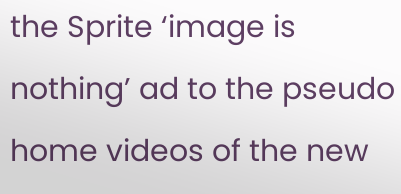the Sprite ‘image is nothing’ ad to the pseudo home videos of the new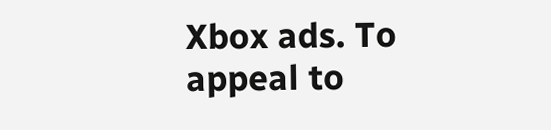Xbox ads. To appeal to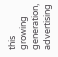this growing generation, advertising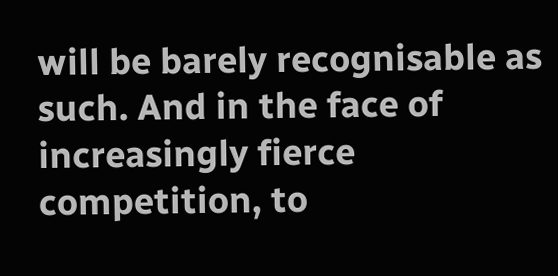will be barely recognisable as such. And in the face of increasingly fierce competition, to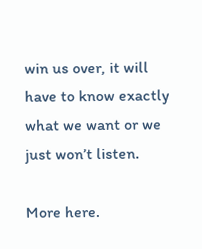win us over, it will have to know exactly what we want or we just won’t listen.

More here.